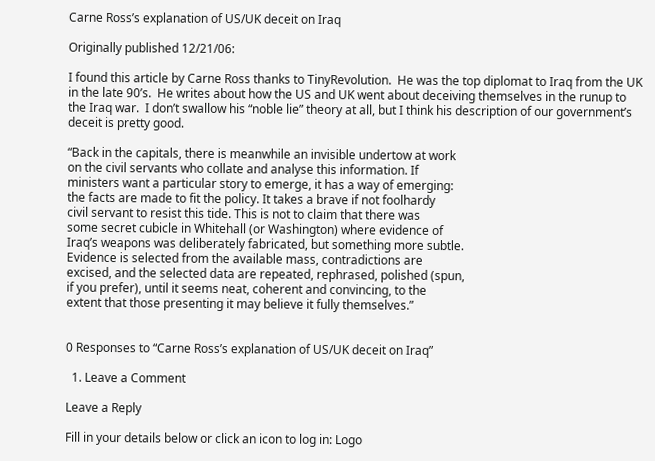Carne Ross’s explanation of US/UK deceit on Iraq

Originally published 12/21/06:

I found this article by Carne Ross thanks to TinyRevolution.  He was the top diplomat to Iraq from the UK in the late 90’s.  He writes about how the US and UK went about deceiving themselves in the runup to the Iraq war.  I don’t swallow his “noble lie” theory at all, but I think his description of our government’s deceit is pretty good.

“Back in the capitals, there is meanwhile an invisible undertow at work
on the civil servants who collate and analyse this information. If
ministers want a particular story to emerge, it has a way of emerging:
the facts are made to fit the policy. It takes a brave if not foolhardy
civil servant to resist this tide. This is not to claim that there was
some secret cubicle in Whitehall (or Washington) where evidence of
Iraq’s weapons was deliberately fabricated, but something more subtle.
Evidence is selected from the available mass, contradictions are
excised, and the selected data are repeated, rephrased, polished (spun,
if you prefer), until it seems neat, coherent and convincing, to the
extent that those presenting it may believe it fully themselves.”


0 Responses to “Carne Ross’s explanation of US/UK deceit on Iraq”

  1. Leave a Comment

Leave a Reply

Fill in your details below or click an icon to log in: Logo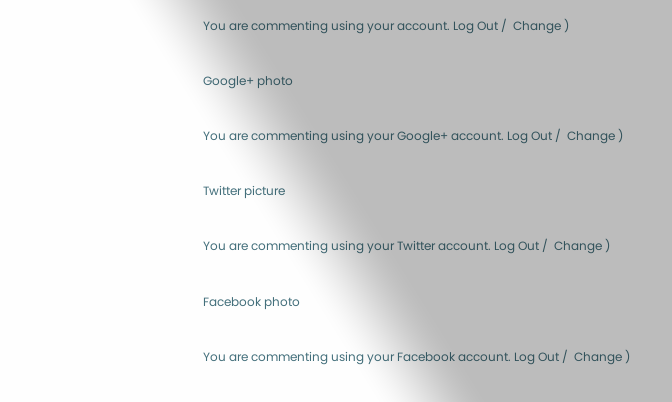You are commenting using your account. Log Out /  Change )

Google+ photo

You are commenting using your Google+ account. Log Out /  Change )

Twitter picture

You are commenting using your Twitter account. Log Out /  Change )

Facebook photo

You are commenting using your Facebook account. Log Out /  Change )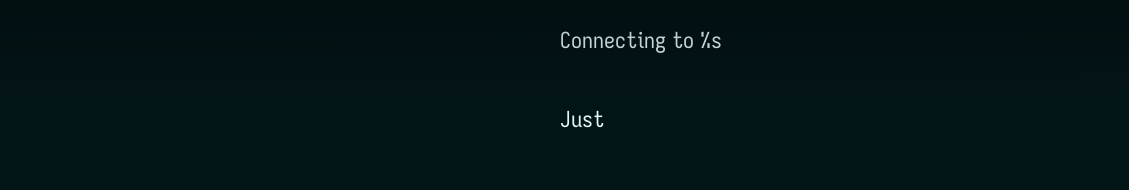Connecting to %s

Just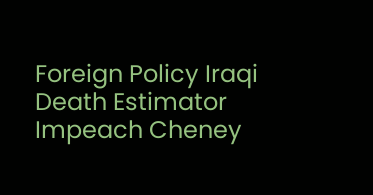Foreign Policy Iraqi Death Estimator
Impeach Cheney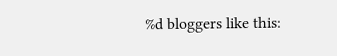%d bloggers like this: